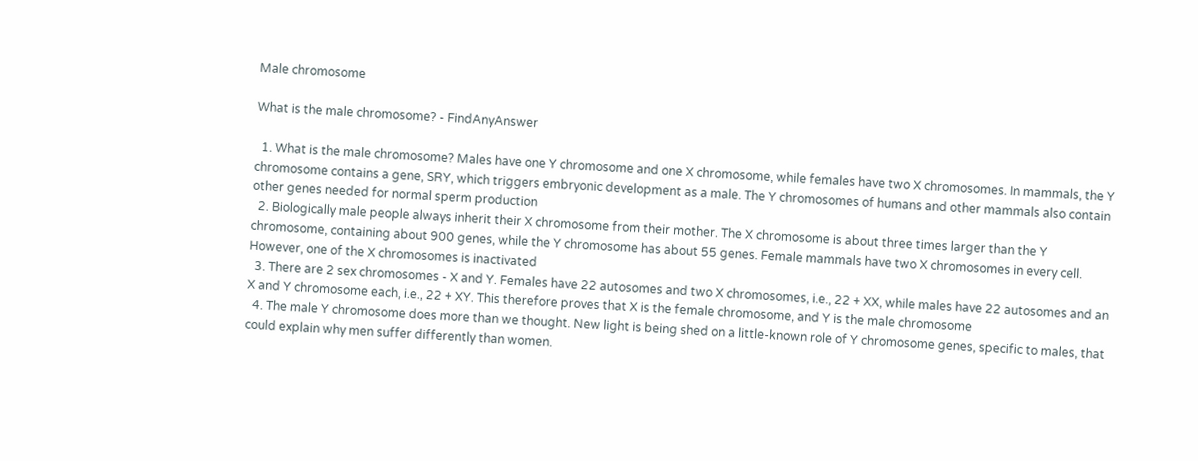Male chromosome

What is the male chromosome? - FindAnyAnswer

  1. What is the male chromosome? Males have one Y chromosome and one X chromosome, while females have two X chromosomes. In mammals, the Y chromosome contains a gene, SRY, which triggers embryonic development as a male. The Y chromosomes of humans and other mammals also contain other genes needed for normal sperm production
  2. Biologically male people always inherit their X chromosome from their mother. The X chromosome is about three times larger than the Y chromosome, containing about 900 genes, while the Y chromosome has about 55 genes. Female mammals have two X chromosomes in every cell. However, one of the X chromosomes is inactivated
  3. There are 2 sex chromosomes - X and Y. Females have 22 autosomes and two X chromosomes, i.e., 22 + XX, while males have 22 autosomes and an X and Y chromosome each, i.e., 22 + XY. This therefore proves that X is the female chromosome, and Y is the male chromosome
  4. The male Y chromosome does more than we thought. New light is being shed on a little-known role of Y chromosome genes, specific to males, that could explain why men suffer differently than women.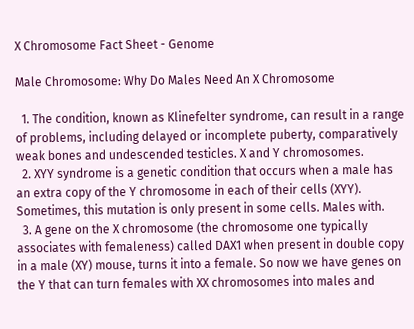X Chromosome Fact Sheet - Genome

Male Chromosome: Why Do Males Need An X Chromosome

  1. The condition, known as Klinefelter syndrome, can result in a range of problems, including delayed or incomplete puberty, comparatively weak bones and undescended testicles. X and Y chromosomes.
  2. XYY syndrome is a genetic condition that occurs when a male has an extra copy of the Y chromosome in each of their cells (XYY). Sometimes, this mutation is only present in some cells. Males with.
  3. A gene on the X chromosome (the chromosome one typically associates with femaleness) called DAX1 when present in double copy in a male (XY) mouse, turns it into a female. So now we have genes on the Y that can turn females with XX chromosomes into males and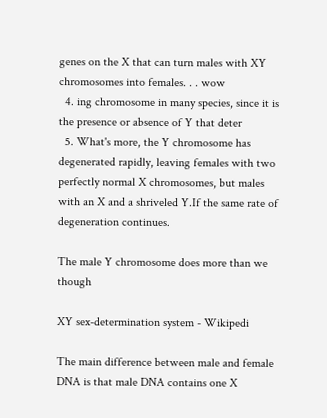genes on the X that can turn males with XY chromosomes into females. . . wow
  4. ing chromosome in many species, since it is the presence or absence of Y that deter
  5. What's more, the Y chromosome has degenerated rapidly, leaving females with two perfectly normal X chromosomes, but males with an X and a shriveled Y.If the same rate of degeneration continues.

The male Y chromosome does more than we though

XY sex-determination system - Wikipedi

The main difference between male and female DNA is that male DNA contains one X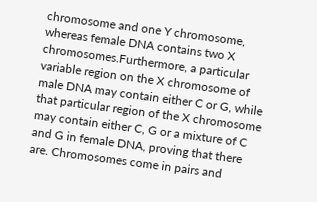chromosome and one Y chromosome, whereas female DNA contains two X chromosomes.Furthermore, a particular variable region on the X chromosome of male DNA may contain either C or G, while that particular region of the X chromosome may contain either C, G or a mixture of C and G in female DNA, proving that there are. Chromosomes come in pairs and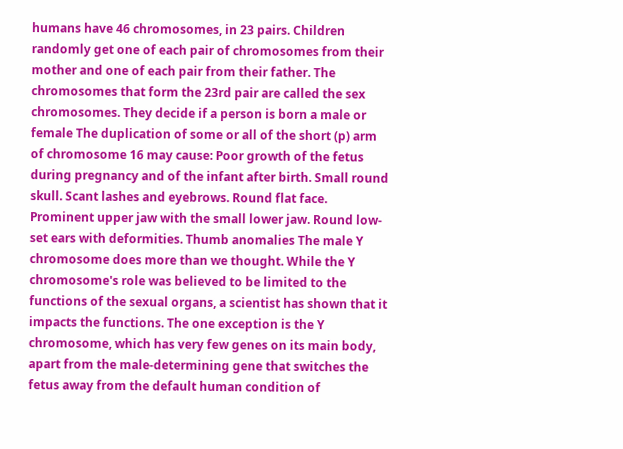humans have 46 chromosomes, in 23 pairs. Children randomly get one of each pair of chromosomes from their mother and one of each pair from their father. The chromosomes that form the 23rd pair are called the sex chromosomes. They decide if a person is born a male or female The duplication of some or all of the short (p) arm of chromosome 16 may cause: Poor growth of the fetus during pregnancy and of the infant after birth. Small round skull. Scant lashes and eyebrows. Round flat face. Prominent upper jaw with the small lower jaw. Round low-set ears with deformities. Thumb anomalies The male Y chromosome does more than we thought. While the Y chromosome's role was believed to be limited to the functions of the sexual organs, a scientist has shown that it impacts the functions. The one exception is the Y chromosome, which has very few genes on its main body, apart from the male-determining gene that switches the fetus away from the default human condition of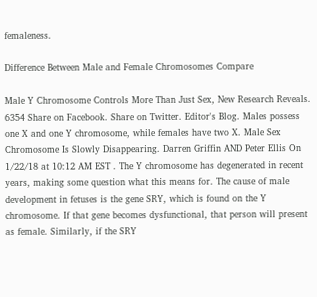femaleness.

Difference Between Male and Female Chromosomes Compare

Male Y Chromosome Controls More Than Just Sex, New Research Reveals. 6354 Share on Facebook. Share on Twitter. Editor's Blog. Males possess one X and one Y chromosome, while females have two X. Male Sex Chromosome Is Slowly Disappearing. Darren Griffin AND Peter Ellis On 1/22/18 at 10:12 AM EST . The Y chromosome has degenerated in recent years, making some question what this means for. The cause of male development in fetuses is the gene SRY, which is found on the Y chromosome. If that gene becomes dysfunctional, that person will present as female. Similarly, if the SRY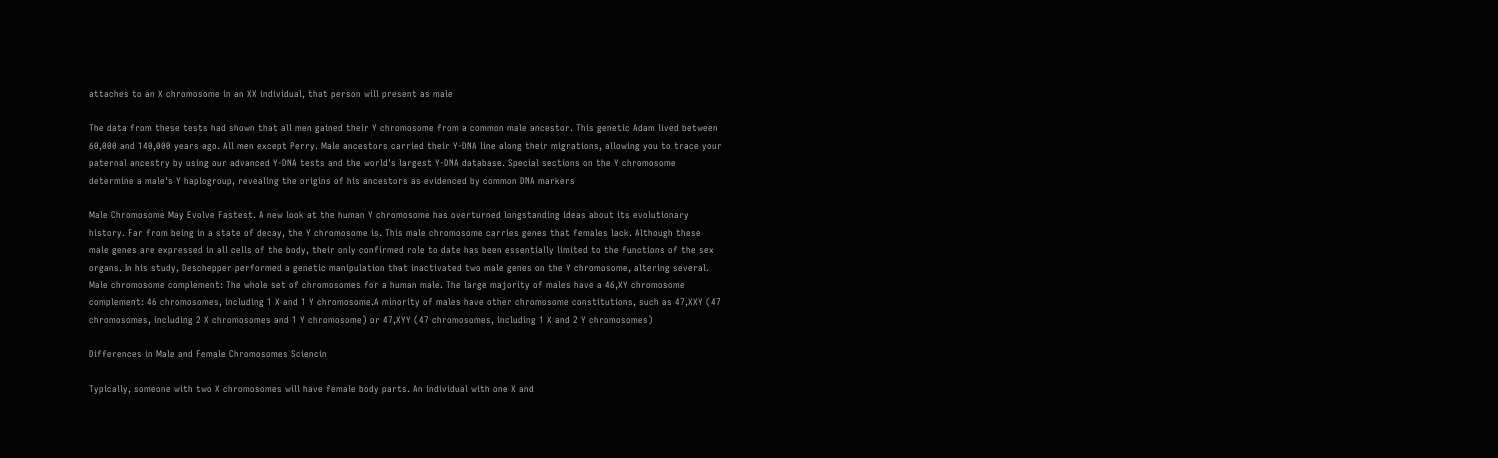attaches to an X chromosome in an XX individual, that person will present as male

The data from these tests had shown that all men gained their Y chromosome from a common male ancestor. This genetic Adam lived between 60,000 and 140,000 years ago. All men except Perry. Male ancestors carried their Y-DNA line along their migrations, allowing you to trace your paternal ancestry by using our advanced Y-DNA tests and the world's largest Y-DNA database. Special sections on the Y chromosome determine a male's Y haplogroup, revealing the origins of his ancestors as evidenced by common DNA markers

Male Chromosome May Evolve Fastest. A new look at the human Y chromosome has overturned longstanding ideas about its evolutionary history. Far from being in a state of decay, the Y chromosome is. This male chromosome carries genes that females lack. Although these male genes are expressed in all cells of the body, their only confirmed role to date has been essentially limited to the functions of the sex organs. In his study, Deschepper performed a genetic manipulation that inactivated two male genes on the Y chromosome, altering several. Male chromosome complement: The whole set of chromosomes for a human male. The large majority of males have a 46,XY chromosome complement: 46 chromosomes, including 1 X and 1 Y chromosome.A minority of males have other chromosome constitutions, such as 47,XXY (47 chromosomes, including 2 X chromosomes and 1 Y chromosome) or 47,XYY (47 chromosomes, including 1 X and 2 Y chromosomes)

Differences in Male and Female Chromosomes Sciencin

Typically, someone with two X chromosomes will have female body parts. An individual with one X and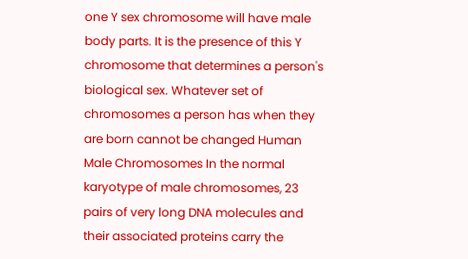one Y sex chromosome will have male body parts. It is the presence of this Y chromosome that determines a person's biological sex. Whatever set of chromosomes a person has when they are born cannot be changed Human Male Chromosomes In the normal karyotype of male chromosomes, 23 pairs of very long DNA molecules and their associated proteins carry the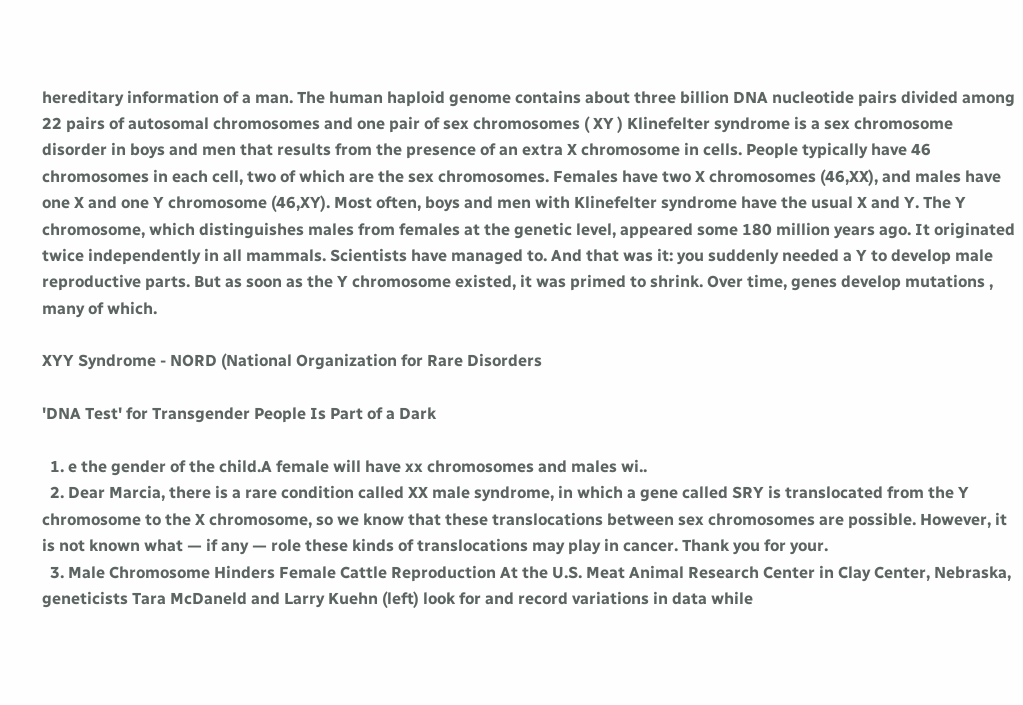hereditary information of a man. The human haploid genome contains about three billion DNA nucleotide pairs divided among 22 pairs of autosomal chromosomes and one pair of sex chromosomes ( XY ) Klinefelter syndrome is a sex chromosome disorder in boys and men that results from the presence of an extra X chromosome in cells. People typically have 46 chromosomes in each cell, two of which are the sex chromosomes. Females have two X chromosomes (46,XX), and males have one X and one Y chromosome (46,XY). Most often, boys and men with Klinefelter syndrome have the usual X and Y. The Y chromosome, which distinguishes males from females at the genetic level, appeared some 180 million years ago. It originated twice independently in all mammals. Scientists have managed to. And that was it: you suddenly needed a Y to develop male reproductive parts. But as soon as the Y chromosome existed, it was primed to shrink. Over time, genes develop mutations , many of which.

XYY Syndrome - NORD (National Organization for Rare Disorders

'DNA Test' for Transgender People Is Part of a Dark

  1. e the gender of the child.A female will have xx chromosomes and males wi..
  2. Dear Marcia, there is a rare condition called XX male syndrome, in which a gene called SRY is translocated from the Y chromosome to the X chromosome, so we know that these translocations between sex chromosomes are possible. However, it is not known what — if any — role these kinds of translocations may play in cancer. Thank you for your.
  3. Male Chromosome Hinders Female Cattle Reproduction At the U.S. Meat Animal Research Center in Clay Center, Nebraska, geneticists Tara McDaneld and Larry Kuehn (left) look for and record variations in data while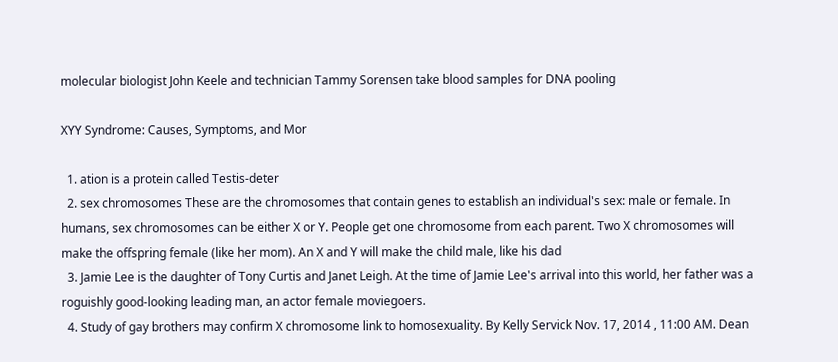molecular biologist John Keele and technician Tammy Sorensen take blood samples for DNA pooling

XYY Syndrome: Causes, Symptoms, and Mor

  1. ation is a protein called Testis-deter
  2. sex chromosomes These are the chromosomes that contain genes to establish an individual's sex: male or female. In humans, sex chromosomes can be either X or Y. People get one chromosome from each parent. Two X chromosomes will make the offspring female (like her mom). An X and Y will make the child male, like his dad
  3. Jamie Lee is the daughter of Tony Curtis and Janet Leigh. At the time of Jamie Lee's arrival into this world, her father was a roguishly good-looking leading man, an actor female moviegoers.
  4. Study of gay brothers may confirm X chromosome link to homosexuality. By Kelly Servick Nov. 17, 2014 , 11:00 AM. Dean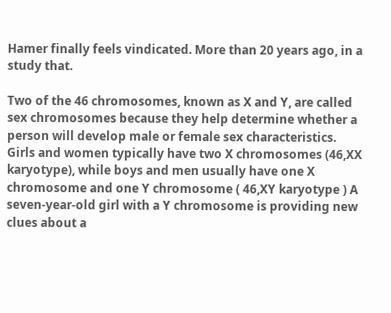Hamer finally feels vindicated. More than 20 years ago, in a study that.

Two of the 46 chromosomes, known as X and Y, are called sex chromosomes because they help determine whether a person will develop male or female sex characteristics. Girls and women typically have two X chromosomes (46,XX karyotype), while boys and men usually have one X chromosome and one Y chromosome ( 46,XY karyotype ) A seven-year-old girl with a Y chromosome is providing new clues about a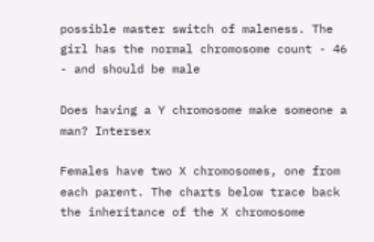possible master switch of maleness. The girl has the normal chromosome count - 46 - and should be male

Does having a Y chromosome make someone a man? Intersex

Females have two X chromosomes, one from each parent. The charts below trace back the inheritance of the X chromosome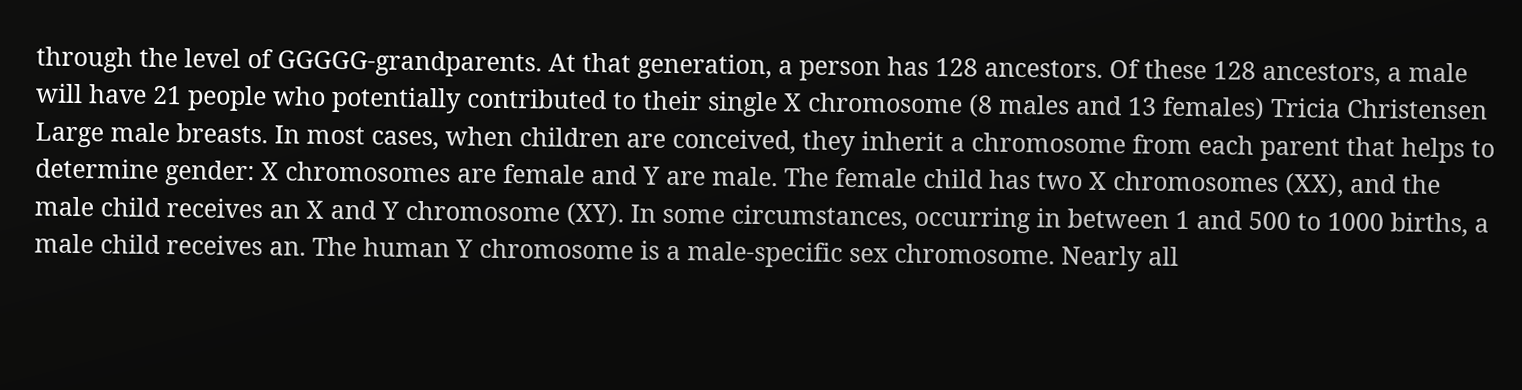through the level of GGGGG-grandparents. At that generation, a person has 128 ancestors. Of these 128 ancestors, a male will have 21 people who potentially contributed to their single X chromosome (8 males and 13 females) Tricia Christensen Large male breasts. In most cases, when children are conceived, they inherit a chromosome from each parent that helps to determine gender: X chromosomes are female and Y are male. The female child has two X chromosomes (XX), and the male child receives an X and Y chromosome (XY). In some circumstances, occurring in between 1 and 500 to 1000 births, a male child receives an. The human Y chromosome is a male-specific sex chromosome. Nearly all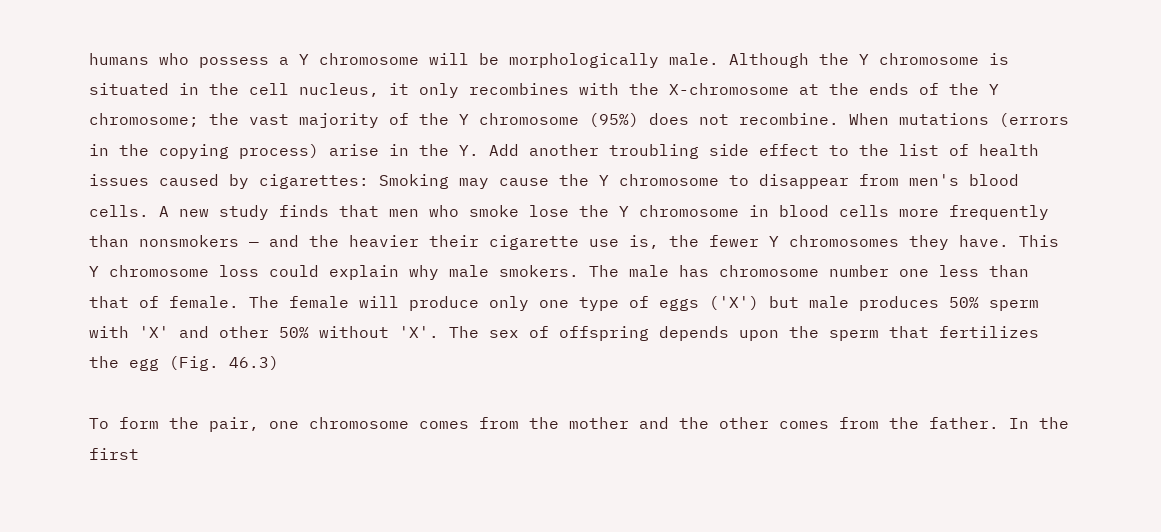humans who possess a Y chromosome will be morphologically male. Although the Y chromosome is situated in the cell nucleus, it only recombines with the X-chromosome at the ends of the Y chromosome; the vast majority of the Y chromosome (95%) does not recombine. When mutations (errors in the copying process) arise in the Y. Add another troubling side effect to the list of health issues caused by cigarettes: Smoking may cause the Y chromosome to disappear from men's blood cells. A new study finds that men who smoke lose the Y chromosome in blood cells more frequently than nonsmokers — and the heavier their cigarette use is, the fewer Y chromosomes they have. This Y chromosome loss could explain why male smokers. The male has chromosome number one less than that of female. The female will produce only one type of eggs ('X') but male produces 50% sperm with 'X' and other 50% without 'X'. The sex of offspring depends upon the sperm that fertilizes the egg (Fig. 46.3)

To form the pair, one chromosome comes from the mother and the other comes from the father. In the first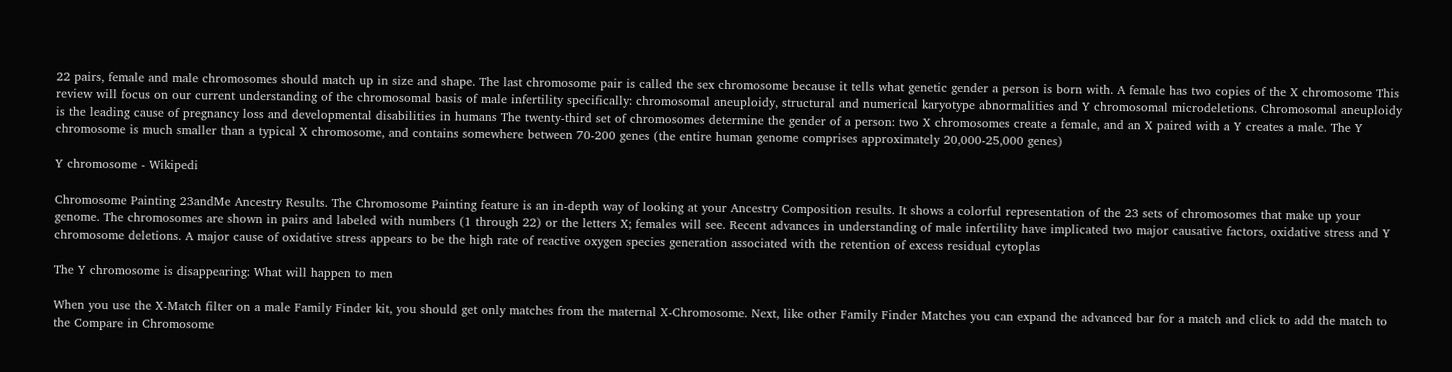22 pairs, female and male chromosomes should match up in size and shape. The last chromosome pair is called the sex chromosome because it tells what genetic gender a person is born with. A female has two copies of the X chromosome This review will focus on our current understanding of the chromosomal basis of male infertility specifically: chromosomal aneuploidy, structural and numerical karyotype abnormalities and Y chromosomal microdeletions. Chromosomal aneuploidy is the leading cause of pregnancy loss and developmental disabilities in humans The twenty-third set of chromosomes determine the gender of a person: two X chromosomes create a female, and an X paired with a Y creates a male. The Y chromosome is much smaller than a typical X chromosome, and contains somewhere between 70-200 genes (the entire human genome comprises approximately 20,000-25,000 genes)

Y chromosome - Wikipedi

Chromosome Painting 23andMe Ancestry Results. The Chromosome Painting feature is an in-depth way of looking at your Ancestry Composition results. It shows a colorful representation of the 23 sets of chromosomes that make up your genome. The chromosomes are shown in pairs and labeled with numbers (1 through 22) or the letters X; females will see. Recent advances in understanding of male infertility have implicated two major causative factors, oxidative stress and Y chromosome deletions. A major cause of oxidative stress appears to be the high rate of reactive oxygen species generation associated with the retention of excess residual cytoplas

The Y chromosome is disappearing: What will happen to men

When you use the X-Match filter on a male Family Finder kit, you should get only matches from the maternal X-Chromosome. Next, like other Family Finder Matches you can expand the advanced bar for a match and click to add the match to the Compare in Chromosome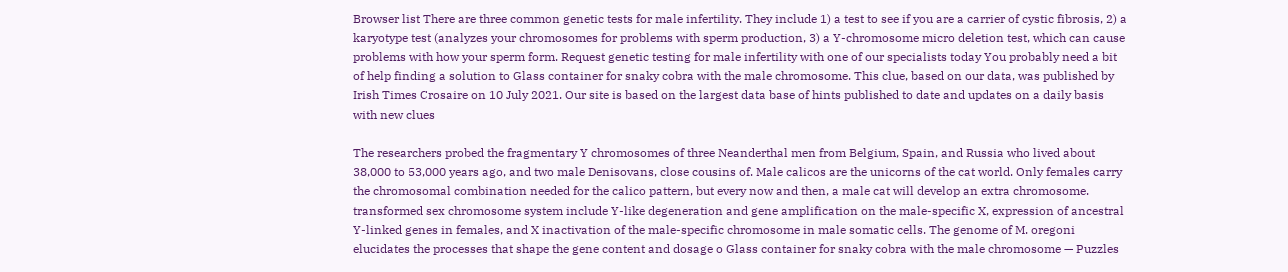Browser list There are three common genetic tests for male infertility. They include 1) a test to see if you are a carrier of cystic fibrosis, 2) a karyotype test (analyzes your chromosomes for problems with sperm production, 3) a Y-chromosome micro deletion test, which can cause problems with how your sperm form. Request genetic testing for male infertility with one of our specialists today You probably need a bit of help finding a solution to Glass container for snaky cobra with the male chromosome. This clue, based on our data, was published by Irish Times Crosaire on 10 July 2021. Our site is based on the largest data base of hints published to date and updates on a daily basis with new clues

The researchers probed the fragmentary Y chromosomes of three Neanderthal men from Belgium, Spain, and Russia who lived about 38,000 to 53,000 years ago, and two male Denisovans, close cousins of. Male calicos are the unicorns of the cat world. Only females carry the chromosomal combination needed for the calico pattern, but every now and then, a male cat will develop an extra chromosome. transformed sex chromosome system include Y-like degeneration and gene amplification on the male-specific X, expression of ancestral Y-linked genes in females, and X inactivation of the male-specific chromosome in male somatic cells. The genome of M. oregoni elucidates the processes that shape the gene content and dosage o Glass container for snaky cobra with the male chromosome — Puzzles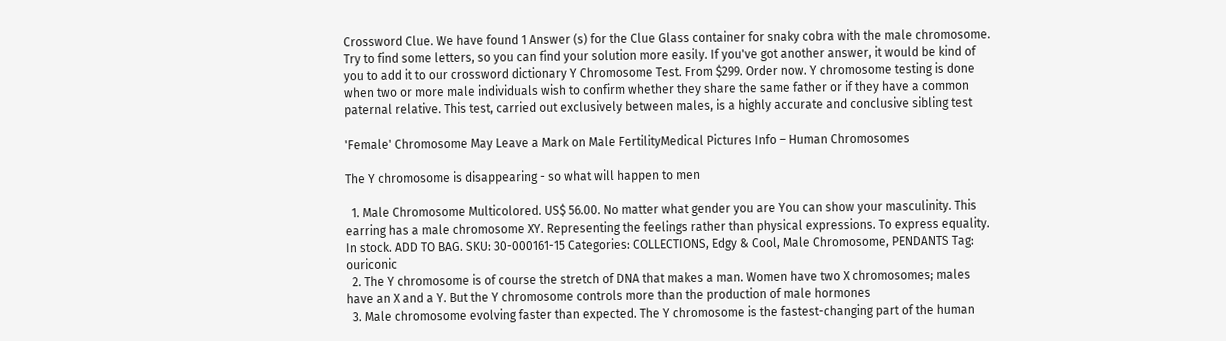Crossword Clue. We have found 1 Answer (s) for the Clue Glass container for snaky cobra with the male chromosome. Try to find some letters, so you can find your solution more easily. If you've got another answer, it would be kind of you to add it to our crossword dictionary Y Chromosome Test. From $299. Order now. Y chromosome testing is done when two or more male individuals wish to confirm whether they share the same father or if they have a common paternal relative. This test, carried out exclusively between males, is a highly accurate and conclusive sibling test

'Female' Chromosome May Leave a Mark on Male FertilityMedical Pictures Info – Human Chromosomes

The Y chromosome is disappearing - so what will happen to men

  1. Male Chromosome Multicolored. US$ 56.00. No matter what gender you are You can show your masculinity. This earring has a male chromosome XY. Representing the feelings rather than physical expressions. To express equality. In stock. ADD TO BAG. SKU: 30-000161-15 Categories: COLLECTIONS, Edgy & Cool, Male Chromosome, PENDANTS Tag: ouriconic
  2. The Y chromosome is of course the stretch of DNA that makes a man. Women have two X chromosomes; males have an X and a Y. But the Y chromosome controls more than the production of male hormones
  3. Male chromosome evolving faster than expected. The Y chromosome is the fastest-changing part of the human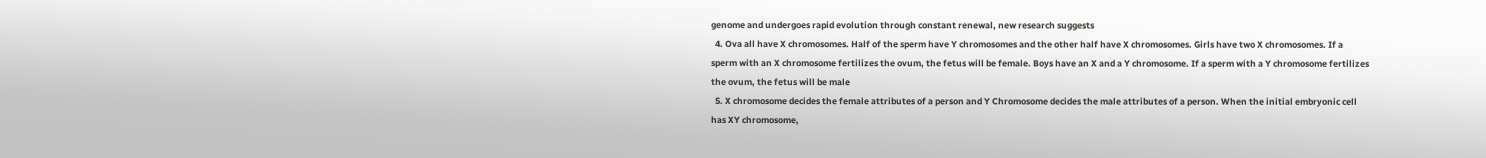genome and undergoes rapid evolution through constant renewal, new research suggests
  4. Ova all have X chromosomes. Half of the sperm have Y chromosomes and the other half have X chromosomes. Girls have two X chromosomes. If a sperm with an X chromosome fertilizes the ovum, the fetus will be female. Boys have an X and a Y chromosome. If a sperm with a Y chromosome fertilizes the ovum, the fetus will be male
  5. X chromosome decides the female attributes of a person and Y Chromosome decides the male attributes of a person. When the initial embryonic cell has XY chromosome,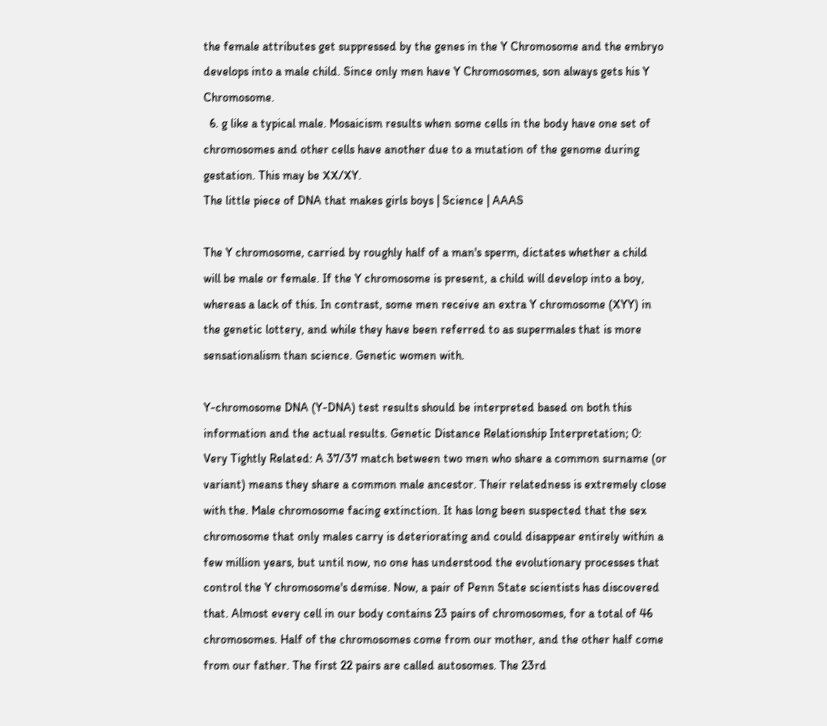the female attributes get suppressed by the genes in the Y Chromosome and the embryo develops into a male child. Since only men have Y Chromosomes, son always gets his Y Chromosome.
  6. g like a typical male. Mosaicism results when some cells in the body have one set of chromosomes and other cells have another due to a mutation of the genome during gestation. This may be XX/XY.
The little piece of DNA that makes girls boys | Science | AAAS

The Y chromosome, carried by roughly half of a man's sperm, dictates whether a child will be male or female. If the Y chromosome is present, a child will develop into a boy, whereas a lack of this. In contrast, some men receive an extra Y chromosome (XYY) in the genetic lottery, and while they have been referred to as supermales that is more sensationalism than science. Genetic women with.

Y-chromosome DNA (Y-DNA) test results should be interpreted based on both this information and the actual results. Genetic Distance Relationship Interpretation; 0: Very Tightly Related: A 37/37 match between two men who share a common surname (or variant) means they share a common male ancestor. Their relatedness is extremely close with the. Male chromosome facing extinction. It has long been suspected that the sex chromosome that only males carry is deteriorating and could disappear entirely within a few million years, but until now, no one has understood the evolutionary processes that control the Y chromosome's demise. Now, a pair of Penn State scientists has discovered that. Almost every cell in our body contains 23 pairs of chromosomes, for a total of 46 chromosomes. Half of the chromosomes come from our mother, and the other half come from our father. The first 22 pairs are called autosomes. The 23rd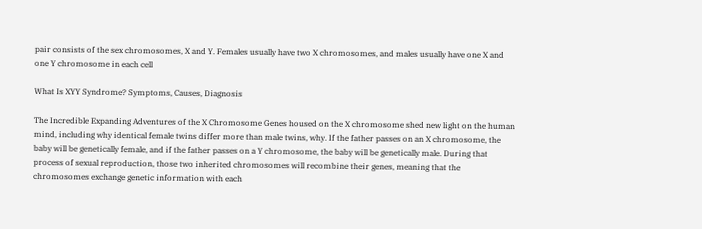pair consists of the sex chromosomes, X and Y. Females usually have two X chromosomes, and males usually have one X and one Y chromosome in each cell

What Is XYY Syndrome? Symptoms, Causes, Diagnosis

The Incredible Expanding Adventures of the X Chromosome Genes housed on the X chromosome shed new light on the human mind, including why identical female twins differ more than male twins, why. If the father passes on an X chromosome, the baby will be genetically female, and if the father passes on a Y chromosome, the baby will be genetically male. During that process of sexual reproduction, those two inherited chromosomes will recombine their genes, meaning that the chromosomes exchange genetic information with each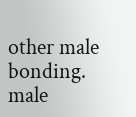other male bonding. male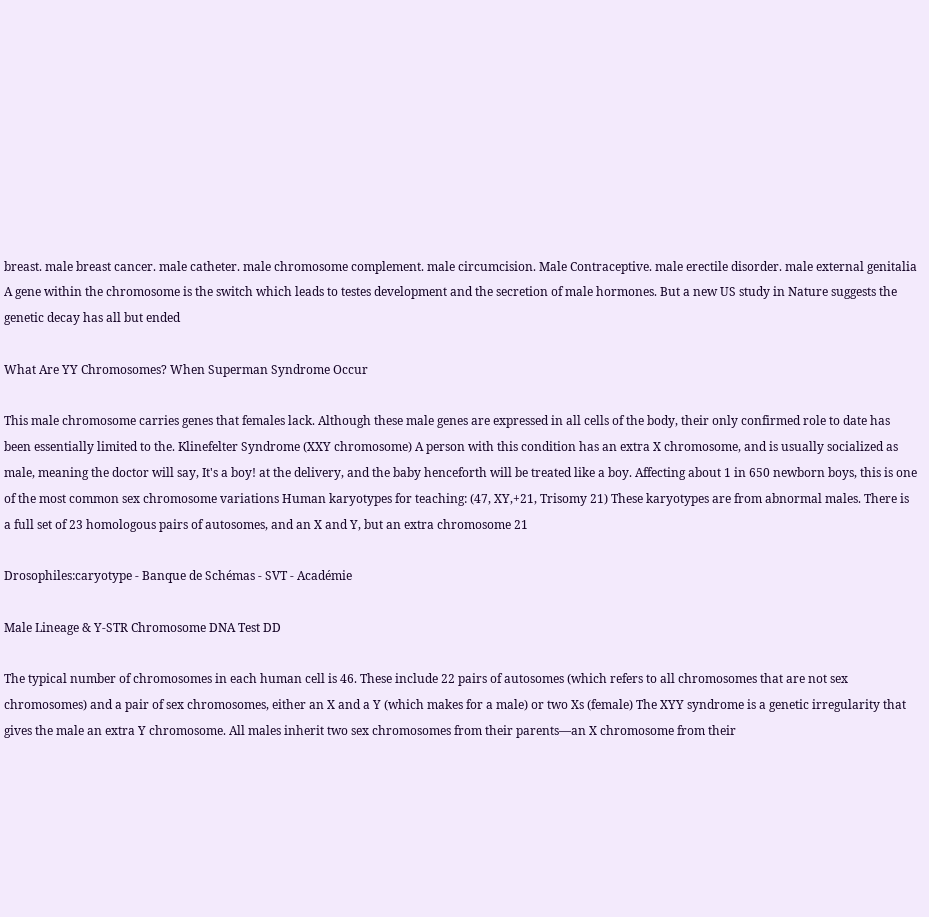breast. male breast cancer. male catheter. male chromosome complement. male circumcision. Male Contraceptive. male erectile disorder. male external genitalia A gene within the chromosome is the switch which leads to testes development and the secretion of male hormones. But a new US study in Nature suggests the genetic decay has all but ended

What Are YY Chromosomes? When Superman Syndrome Occur

This male chromosome carries genes that females lack. Although these male genes are expressed in all cells of the body, their only confirmed role to date has been essentially limited to the. Klinefelter Syndrome (XXY chromosome) A person with this condition has an extra X chromosome, and is usually socialized as male, meaning the doctor will say, It's a boy! at the delivery, and the baby henceforth will be treated like a boy. Affecting about 1 in 650 newborn boys, this is one of the most common sex chromosome variations Human karyotypes for teaching: (47, XY,+21, Trisomy 21) These karyotypes are from abnormal males. There is a full set of 23 homologous pairs of autosomes, and an X and Y, but an extra chromosome 21

Drosophiles:caryotype - Banque de Schémas - SVT - Académie

Male Lineage & Y-STR Chromosome DNA Test DD

The typical number of chromosomes in each human cell is 46. These include 22 pairs of autosomes (which refers to all chromosomes that are not sex chromosomes) and a pair of sex chromosomes, either an X and a Y (which makes for a male) or two Xs (female) The XYY syndrome is a genetic irregularity that gives the male an extra Y chromosome. All males inherit two sex chromosomes from their parents—an X chromosome from their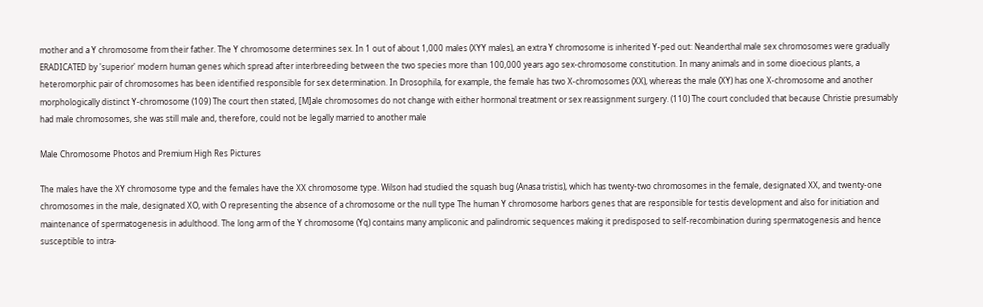mother and a Y chromosome from their father. The Y chromosome determines sex. In 1 out of about 1,000 males (XYY males), an extra Y chromosome is inherited Y-ped out: Neanderthal male sex chromosomes were gradually ERADICATED by 'superior' modern human genes which spread after interbreeding between the two species more than 100,000 years ago sex-chromosome constitution. In many animals and in some dioecious plants, a heteromorphic pair of chromosomes has been identified responsible for sex determination. In Drosophila, for example, the female has two X-chromosomes (XX), whereas the male (XY) has one X-chromosome and another morphologically distinct Y-chromosome (109) The court then stated, [M]ale chromosomes do not change with either hormonal treatment or sex reassignment surgery. (110) The court concluded that because Christie presumably had male chromosomes, she was still male and, therefore, could not be legally married to another male

Male Chromosome Photos and Premium High Res Pictures

The males have the XY chromosome type and the females have the XX chromosome type. Wilson had studied the squash bug (Anasa tristis), which has twenty-two chromosomes in the female, designated XX, and twenty-one chromosomes in the male, designated XO, with O representing the absence of a chromosome or the null type The human Y chromosome harbors genes that are responsible for testis development and also for initiation and maintenance of spermatogenesis in adulthood. The long arm of the Y chromosome (Yq) contains many ampliconic and palindromic sequences making it predisposed to self-recombination during spermatogenesis and hence susceptible to intra-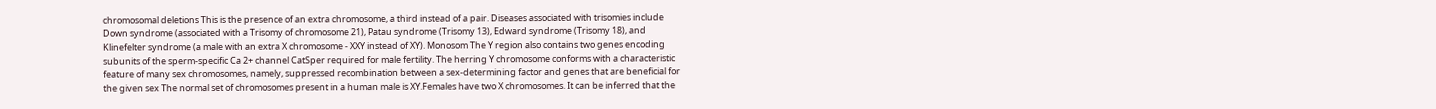chromosomal deletions This is the presence of an extra chromosome, a third instead of a pair. Diseases associated with trisomies include Down syndrome (associated with a Trisomy of chromosome 21), Patau syndrome (Trisomy 13), Edward syndrome (Trisomy 18), and Klinefelter syndrome (a male with an extra X chromosome - XXY instead of XY). Monosom The Y region also contains two genes encoding subunits of the sperm-specific Ca 2+ channel CatSper required for male fertility. The herring Y chromosome conforms with a characteristic feature of many sex chromosomes, namely, suppressed recombination between a sex-determining factor and genes that are beneficial for the given sex The normal set of chromosomes present in a human male is XY.Females have two X chromosomes. It can be inferred that the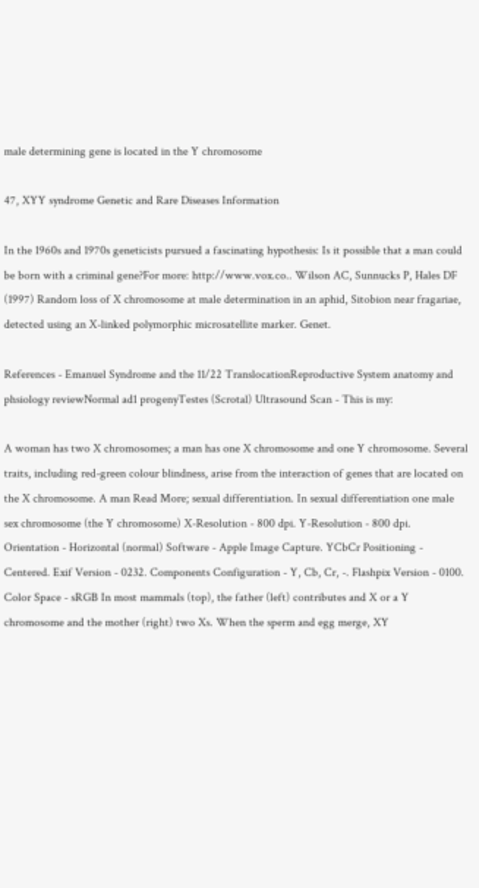male determining gene is located in the Y chromosome

47, XYY syndrome Genetic and Rare Diseases Information

In the 1960s and 1970s geneticists pursued a fascinating hypothesis: Is it possible that a man could be born with a criminal gene?For more: http://www.vox.co.. Wilson AC, Sunnucks P, Hales DF (1997) Random loss of X chromosome at male determination in an aphid, Sitobion near fragariae, detected using an X-linked polymorphic microsatellite marker. Genet.

References - Emanuel Syndrome and the 11/22 TranslocationReproductive System anatomy and phsiology reviewNormal ad1 progenyTestes (Scrotal) Ultrasound Scan - This is my:

A woman has two X chromosomes; a man has one X chromosome and one Y chromosome. Several traits, including red-green colour blindness, arise from the interaction of genes that are located on the X chromosome. A man Read More; sexual differentiation. In sexual differentiation one male sex chromosome (the Y chromosome) X-Resolution - 800 dpi. Y-Resolution - 800 dpi. Orientation - Horizontal (normal) Software - Apple Image Capture. YCbCr Positioning - Centered. Exif Version - 0232. Components Configuration - Y, Cb, Cr, -. Flashpix Version - 0100. Color Space - sRGB In most mammals (top), the father (left) contributes and X or a Y chromosome and the mother (right) two Xs. When the sperm and egg merge, XY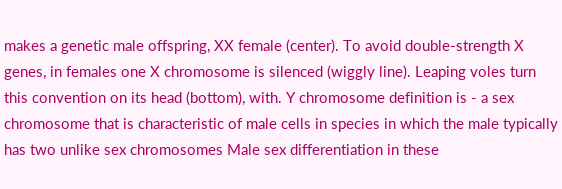makes a genetic male offspring, XX female (center). To avoid double-strength X genes, in females one X chromosome is silenced (wiggly line). Leaping voles turn this convention on its head (bottom), with. Y chromosome definition is - a sex chromosome that is characteristic of male cells in species in which the male typically has two unlike sex chromosomes Male sex differentiation in these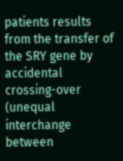patients results from the transfer of the SRY gene by accidental crossing-over (unequal interchange between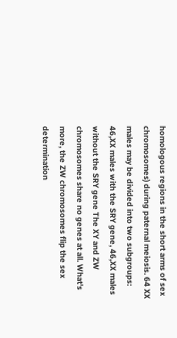homologous regions in the short arms of sex chromosomes) during paternal meiosis. 64 XX males may be divided into two subgroups: 46,XX males with the SRY gene, 46,XX males without the SRY gene The XY and ZW chromosomes share no genes at all. What's more, the ZW chromosomes flip the sex determination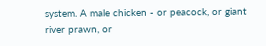system. A male chicken - or peacock, or giant river prawn, or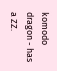komodo dragon - has a ZZ.